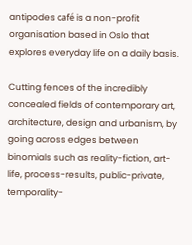antipodes café is a non-profit organisation based in Oslo that explores everyday life on a daily basis.

Cutting fences of the incredibly concealed fields of contemporary art, architecture, design and urbanism, by going across edges between binomials such as reality-fiction, art-life, process-results, public-private, temporality-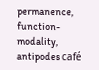permanence, function-modality, antipodes café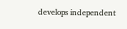develops independent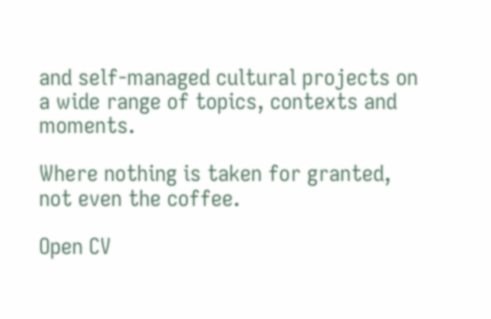and self-managed cultural projects on a wide range of topics, contexts and moments.

Where nothing is taken for granted, not even the coffee.

Open CV